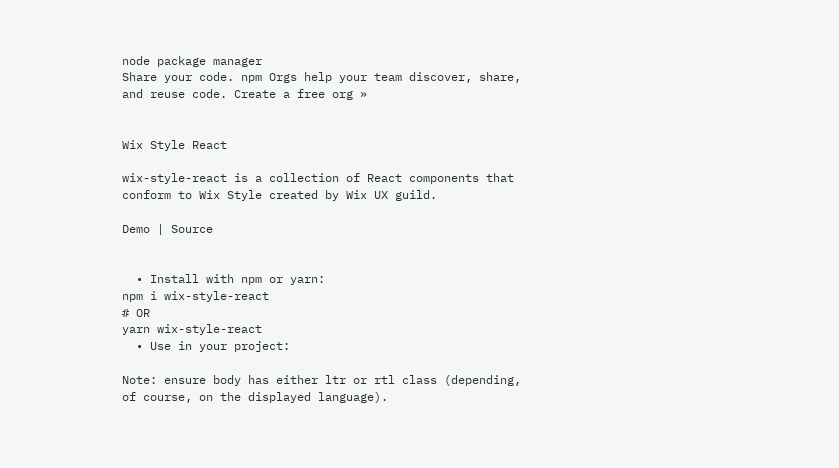node package manager
Share your code. npm Orgs help your team discover, share, and reuse code. Create a free org »


Wix Style React

wix-style-react is a collection of React components that conform to Wix Style created by Wix UX guild.

Demo | Source


  • Install with npm or yarn:
npm i wix-style-react
# OR
yarn wix-style-react
  • Use in your project:

Note: ensure body has either ltr or rtl class (depending, of course, on the displayed language).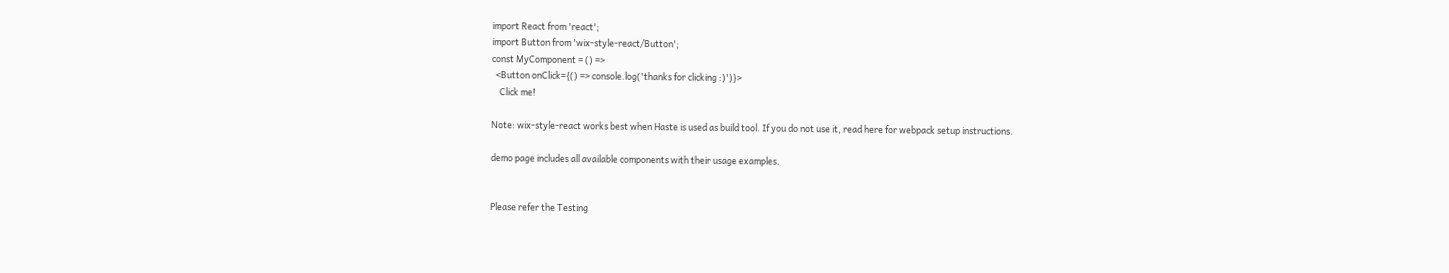import React from 'react';
import Button from 'wix-style-react/Button';
const MyComponent = () =>
  <Button onClick={() => console.log('thanks for clicking :)')}>
    Click me!

Note: wix-style-react works best when Haste is used as build tool. If you do not use it, read here for webpack setup instructions.

demo page includes all available components with their usage examples.


Please refer the Testing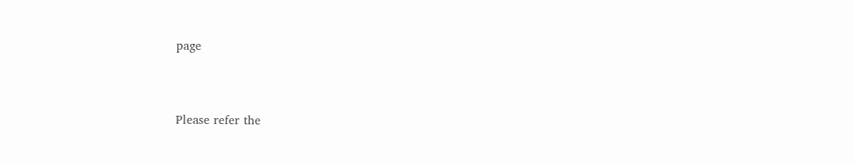page


Please refer the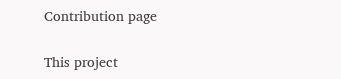Contribution page


This project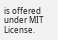is offered under MIT License.